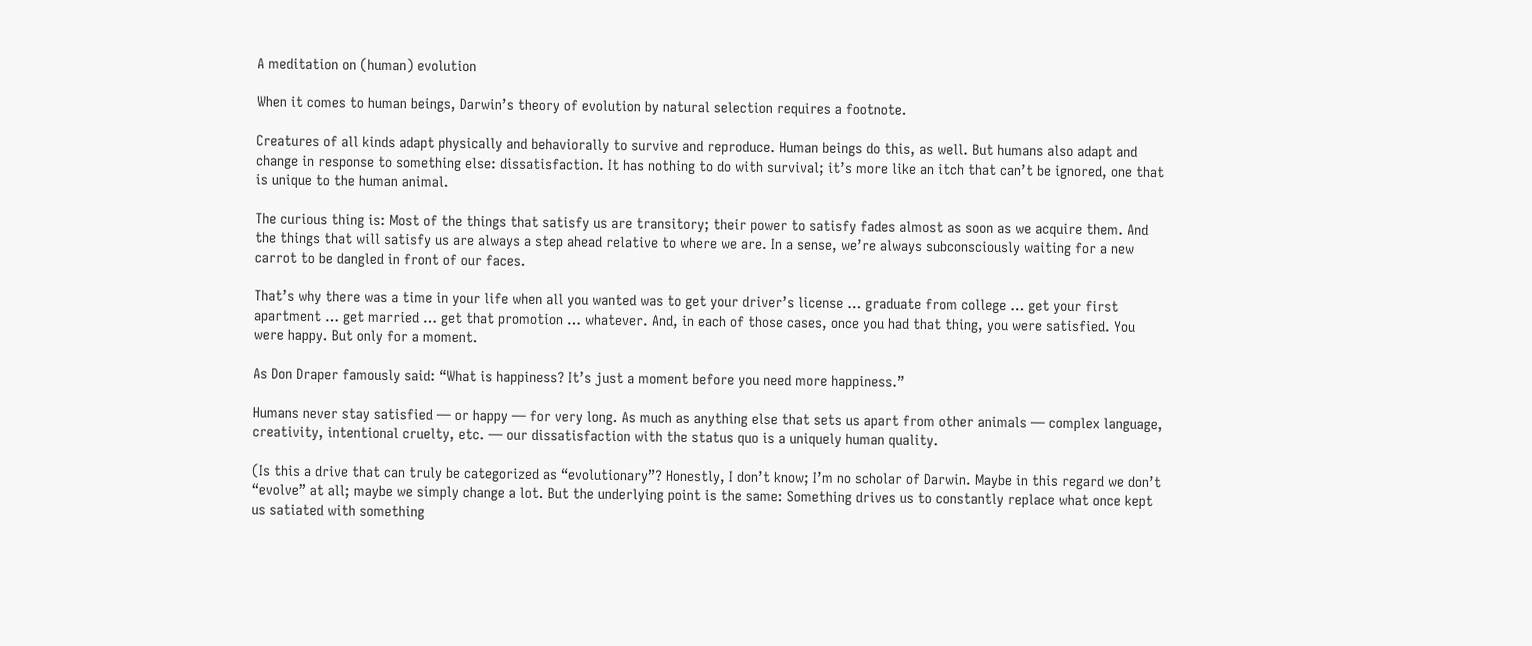A meditation on (human) evolution

When it comes to human beings, Darwin’s theory of evolution by natural selection requires a footnote.

Creatures of all kinds adapt physically and behaviorally to survive and reproduce. Human beings do this, as well. But humans also adapt and change in response to something else: dissatisfaction. It has nothing to do with survival; it’s more like an itch that can’t be ignored, one that is unique to the human animal.

The curious thing is: Most of the things that satisfy us are transitory; their power to satisfy fades almost as soon as we acquire them. And the things that will satisfy us are always a step ahead relative to where we are. In a sense, we’re always subconsciously waiting for a new carrot to be dangled in front of our faces.

That’s why there was a time in your life when all you wanted was to get your driver’s license … graduate from college … get your first apartment … get married … get that promotion … whatever. And, in each of those cases, once you had that thing, you were satisfied. You were happy. But only for a moment.

As Don Draper famously said: “What is happiness? It’s just a moment before you need more happiness.”

Humans never stay satisfied — or happy — for very long. As much as anything else that sets us apart from other animals — complex language, creativity, intentional cruelty, etc. — our dissatisfaction with the status quo is a uniquely human quality.

(Is this a drive that can truly be categorized as “evolutionary”? Honestly, I don’t know; I’m no scholar of Darwin. Maybe in this regard we don’t “evolve” at all; maybe we simply change a lot. But the underlying point is the same: Something drives us to constantly replace what once kept us satiated with something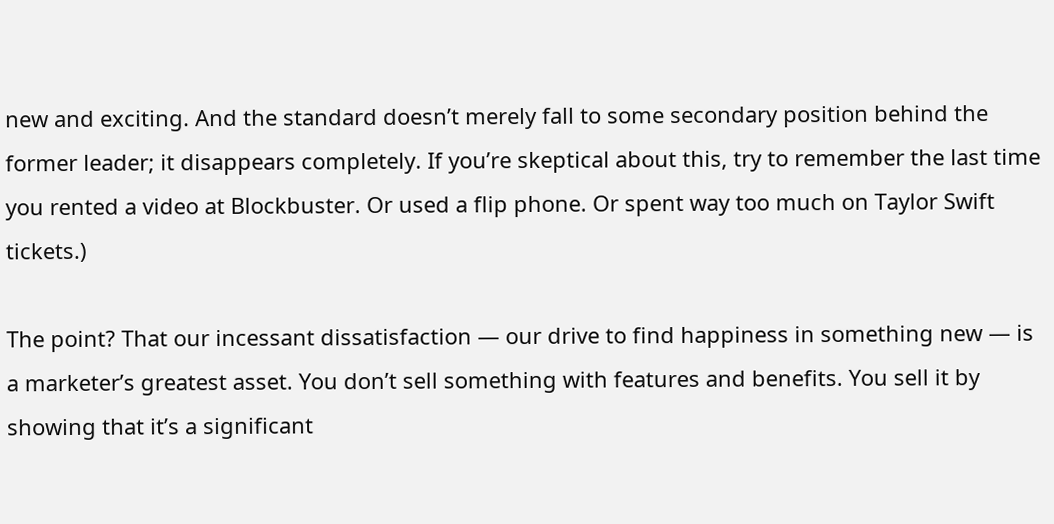new and exciting. And the standard doesn’t merely fall to some secondary position behind the former leader; it disappears completely. If you’re skeptical about this, try to remember the last time you rented a video at Blockbuster. Or used a flip phone. Or spent way too much on Taylor Swift tickets.)

The point? That our incessant dissatisfaction — our drive to find happiness in something new — is a marketer’s greatest asset. You don’t sell something with features and benefits. You sell it by showing that it’s a significant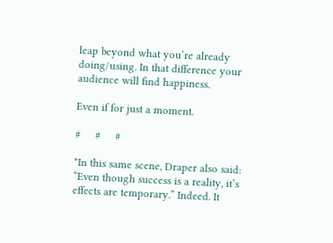leap beyond what you’re already doing/using. In that difference your audience will find happiness.

Even if for just a moment.

#     #     #

*In this same scene, Draper also said: “Even though success is a reality, it’s effects are temporary.” Indeed. It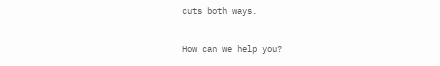cuts both ways.

How can we help you?